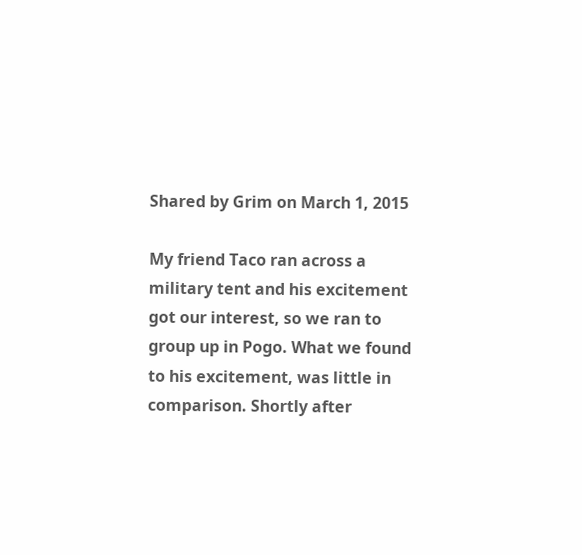Shared by Grim on March 1, 2015

My friend Taco ran across a military tent and his excitement got our interest, so we ran to group up in Pogo. What we found to his excitement, was little in comparison. Shortly after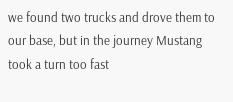we found two trucks and drove them to our base, but in the journey Mustang took a turn too fast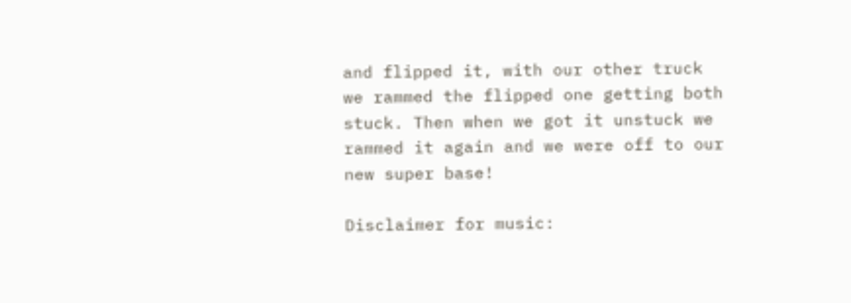and flipped it, with our other truck we rammed the flipped one getting both stuck. Then when we got it unstuck we rammed it again and we were off to our new super base!

Disclaimer for music: